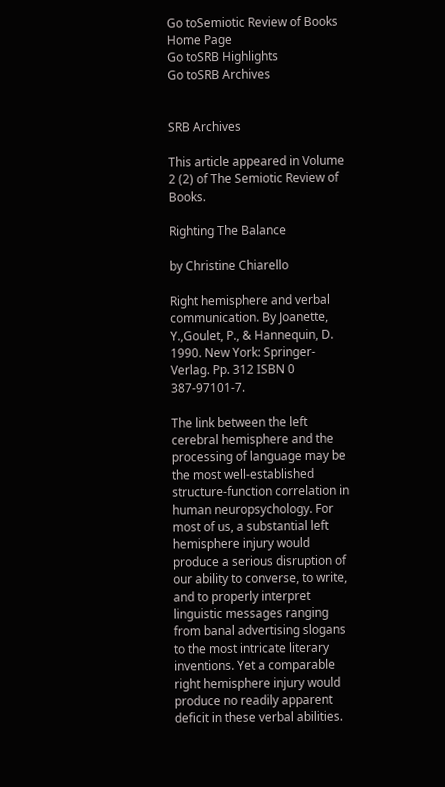Go toSemiotic Review of Books Home Page
Go toSRB Highlights
Go toSRB Archives


SRB Archives

This article appeared in Volume 2 (2) of The Semiotic Review of Books.

Righting The Balance

by Christine Chiarello

Right hemisphere and verbal communication. By Joanette, Y.,Goulet, P., & Hannequin, D. 1990. New York: Springer-Verlag. Pp. 312 ISBN 0 387-97101-7.

The link between the left cerebral hemisphere and the processing of language may be the most well-established structure-function correlation in human neuropsychology. For most of us, a substantial left hemisphere injury would produce a serious disruption of our ability to converse, to write, and to properly interpret linguistic messages ranging from banal advertising slogans to the most intricate literary inventions. Yet a comparable right hemisphere injury would produce no readily apparent deficit in these verbal abilities.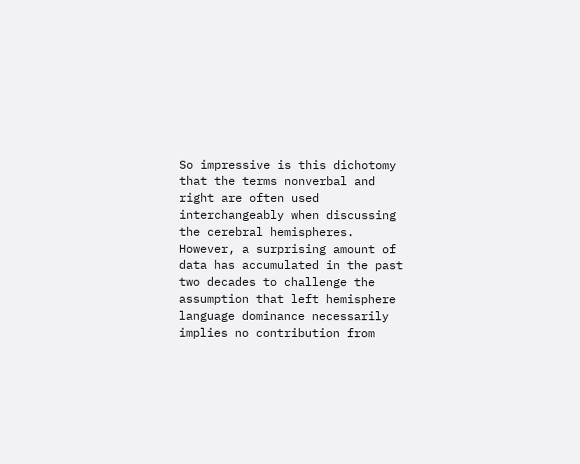So impressive is this dichotomy that the terms nonverbal and right are often used interchangeably when discussing the cerebral hemispheres. However, a surprising amount of data has accumulated in the past two decades to challenge the assumption that left hemisphere language dominance necessarily implies no contribution from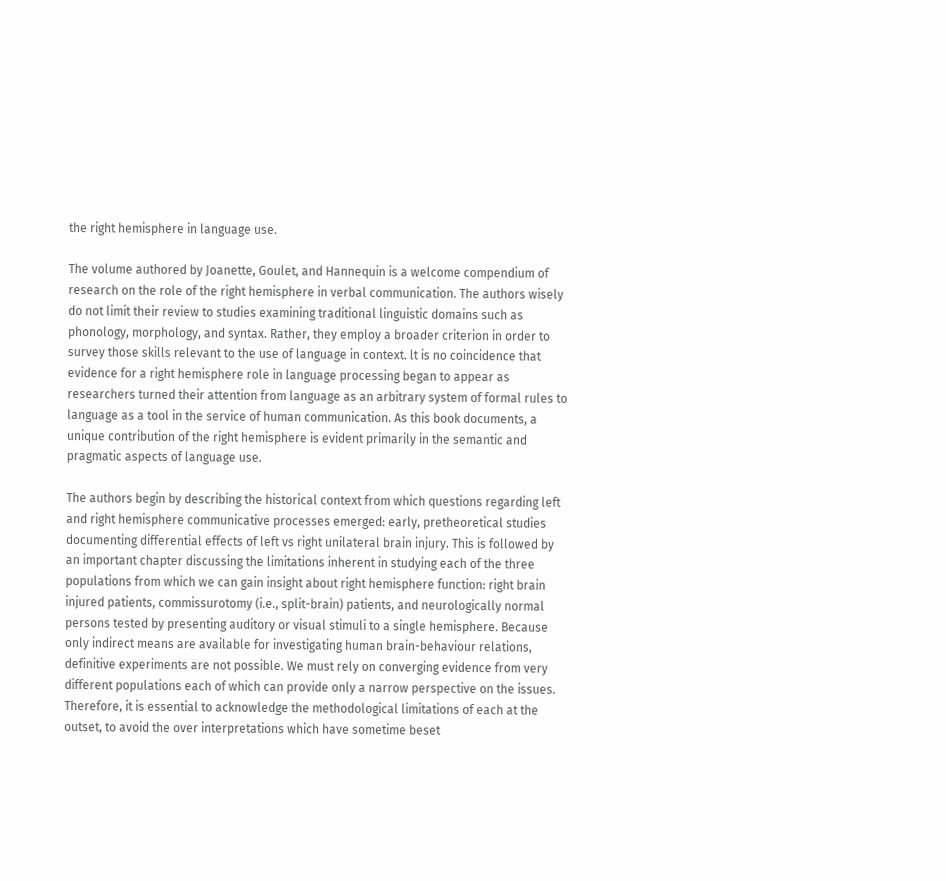the right hemisphere in language use.

The volume authored by Joanette, Goulet, and Hannequin is a welcome compendium of research on the role of the right hemisphere in verbal communication. The authors wisely do not limit their review to studies examining traditional linguistic domains such as phonology, morphology, and syntax. Rather, they employ a broader criterion in order to survey those skills relevant to the use of language in context. lt is no coincidence that evidence for a right hemisphere role in language processing began to appear as researchers turned their attention from language as an arbitrary system of formal rules to language as a tool in the service of human communication. As this book documents, a unique contribution of the right hemisphere is evident primarily in the semantic and pragmatic aspects of language use.

The authors begin by describing the historical context from which questions regarding left and right hemisphere communicative processes emerged: early, pretheoretical studies documenting differential effects of left vs right unilateral brain injury. This is followed by an important chapter discussing the limitations inherent in studying each of the three populations from which we can gain insight about right hemisphere function: right brain injured patients, commissurotomy (i.e., split-brain) patients, and neurologically normal persons tested by presenting auditory or visual stimuli to a single hemisphere. Because only indirect means are available for investigating human brain-behaviour relations, definitive experiments are not possible. We must rely on converging evidence from very different populations each of which can provide only a narrow perspective on the issues. Therefore, it is essential to acknowledge the methodological limitations of each at the outset, to avoid the over interpretations which have sometime beset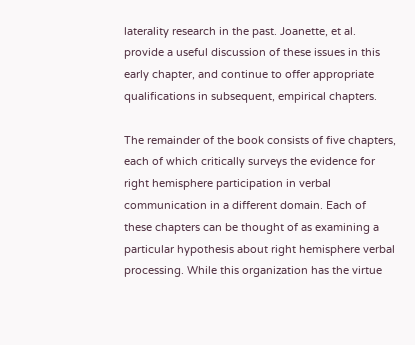laterality research in the past. Joanette, et al. provide a useful discussion of these issues in this early chapter, and continue to offer appropriate qualifications in subsequent, empirical chapters.

The remainder of the book consists of five chapters, each of which critically surveys the evidence for right hemisphere participation in verbal communication in a different domain. Each of these chapters can be thought of as examining a particular hypothesis about right hemisphere verbal processing. While this organization has the virtue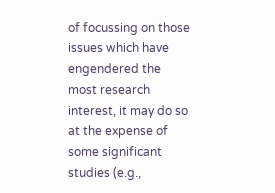of focussing on those issues which have engendered the most research interest, it may do so at the expense of some significant studies (e.g.,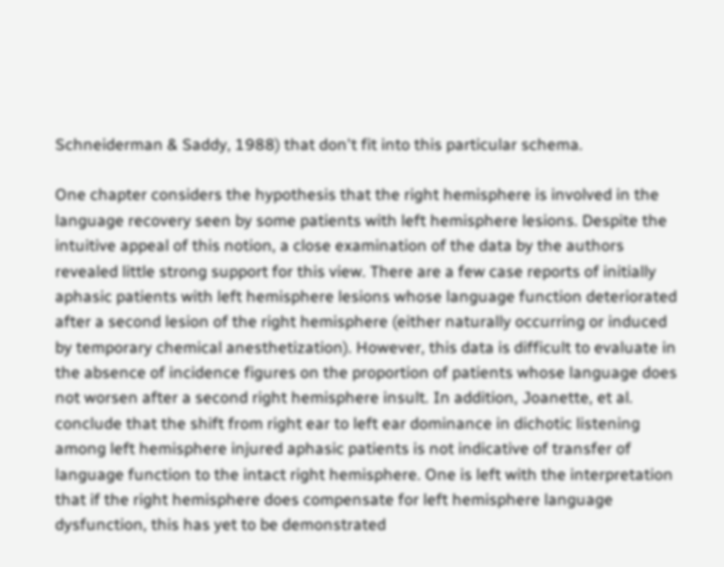Schneiderman & Saddy, 1988) that don't fit into this particular schema.

One chapter considers the hypothesis that the right hemisphere is involved in the language recovery seen by some patients with left hemisphere lesions. Despite the intuitive appeal of this notion, a close examination of the data by the authors revealed little strong support for this view. There are a few case reports of initially aphasic patients with left hemisphere lesions whose language function deteriorated after a second lesion of the right hemisphere (either naturally occurring or induced by temporary chemical anesthetization). However, this data is difficult to evaluate in the absence of incidence figures on the proportion of patients whose language does not worsen after a second right hemisphere insult. In addition, Joanette, et al. conclude that the shift from right ear to left ear dominance in dichotic listening among left hemisphere injured aphasic patients is not indicative of transfer of language function to the intact right hemisphere. One is left with the interpretation that if the right hemisphere does compensate for left hemisphere language dysfunction, this has yet to be demonstrated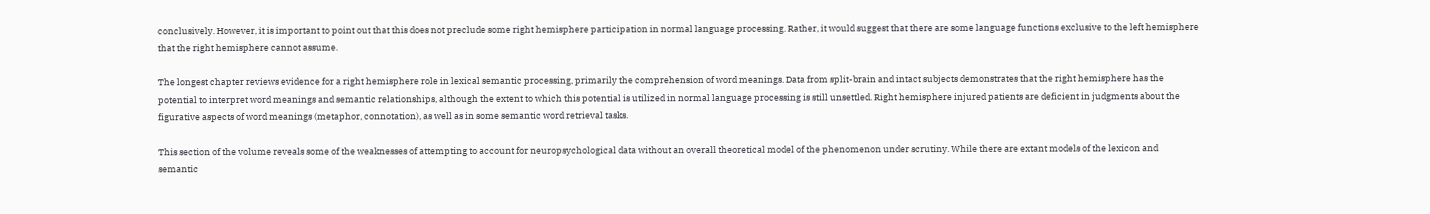conclusively. However, it is important to point out that this does not preclude some right hemisphere participation in normal language processing. Rather, it would suggest that there are some language functions exclusive to the left hemisphere that the right hemisphere cannot assume.

The longest chapter reviews evidence for a right hemisphere role in lexical semantic processing, primarily the comprehension of word meanings. Data from split-brain and intact subjects demonstrates that the right hemisphere has the potential to interpret word meanings and semantic relationships, although the extent to which this potential is utilized in normal language processing is still unsettled. Right hemisphere injured patients are deficient in judgments about the figurative aspects of word meanings (metaphor, connotation), as well as in some semantic word retrieval tasks.

This section of the volume reveals some of the weaknesses of attempting to account for neuropsychological data without an overall theoretical model of the phenomenon under scrutiny. While there are extant models of the lexicon and semantic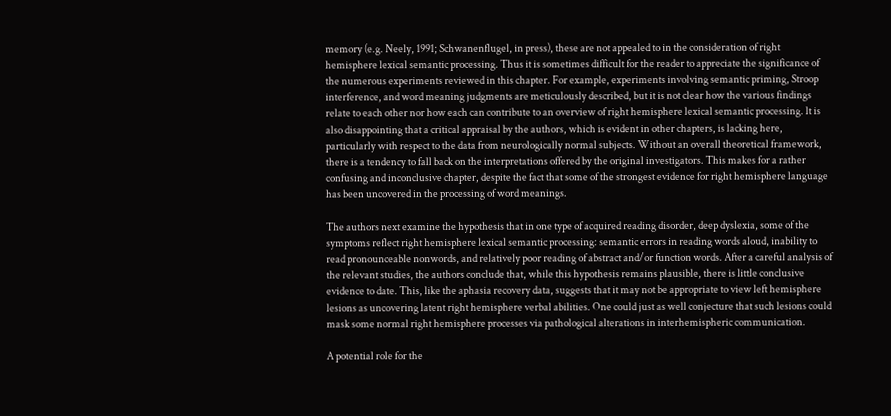memory (e.g. Neely, 1991; Schwanenflugel, in press), these are not appealed to in the consideration of right hemisphere lexical semantic processing. Thus it is sometimes difficult for the reader to appreciate the significance of the numerous experiments reviewed in this chapter. For example, experiments involving semantic priming, Stroop interference, and word meaning judgments are meticulously described, but it is not clear how the various findings relate to each other nor how each can contribute to an overview of right hemisphere lexical semantic processing. lt is also disappointing that a critical appraisal by the authors, which is evident in other chapters, is lacking here, particularly with respect to the data from neurologically normal subjects. Without an overall theoretical framework, there is a tendency to fall back on the interpretations offered by the original investigators. This makes for a rather confusing and inconclusive chapter, despite the fact that some of the strongest evidence for right hemisphere language has been uncovered in the processing of word meanings.

The authors next examine the hypothesis that in one type of acquired reading disorder, deep dyslexia, some of the symptoms reflect right hemisphere lexical semantic processing: semantic errors in reading words aloud, inability to read pronounceable nonwords, and relatively poor reading of abstract and/or function words. After a careful analysis of the relevant studies, the authors conclude that, while this hypothesis remains plausible, there is little conclusive evidence to date. This, like the aphasia recovery data, suggests that it may not be appropriate to view left hemisphere lesions as uncovering latent right hemisphere verbal abilities. One could just as well conjecture that such lesions could mask some normal right hemisphere processes via pathological alterations in interhemispheric communication.

A potential role for the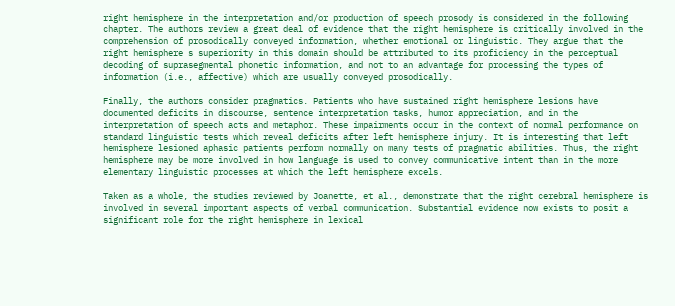right hemisphere in the interpretation and/or production of speech prosody is considered in the following chapter. The authors review a great deal of evidence that the right hemisphere is critically involved in the comprehension of prosodically conveyed information, whether emotional or linguistic. They argue that the right hemisphere s superiority in this domain should be attributed to its proficiency in the perceptual decoding of suprasegmental phonetic information, and not to an advantage for processing the types of information (i.e., affective) which are usually conveyed prosodically.

Finally, the authors consider pragmatics. Patients who have sustained right hemisphere lesions have documented deficits in discourse, sentence interpretation tasks, humor appreciation, and in the interpretation of speech acts and metaphor. These impairments occur in the context of normal performance on standard linguistic tests which reveal deficits after left hemisphere injury. It is interesting that left hemisphere lesioned aphasic patients perform normally on many tests of pragmatic abilities. Thus, the right hemisphere may be more involved in how language is used to convey communicative intent than in the more elementary linguistic processes at which the left hemisphere excels.

Taken as a whole, the studies reviewed by Joanette, et al., demonstrate that the right cerebral hemisphere is involved in several important aspects of verbal communication. Substantial evidence now exists to posit a significant role for the right hemisphere in lexical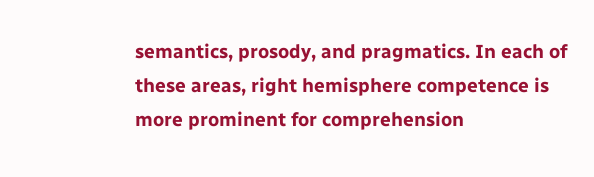semantics, prosody, and pragmatics. In each of these areas, right hemisphere competence is more prominent for comprehension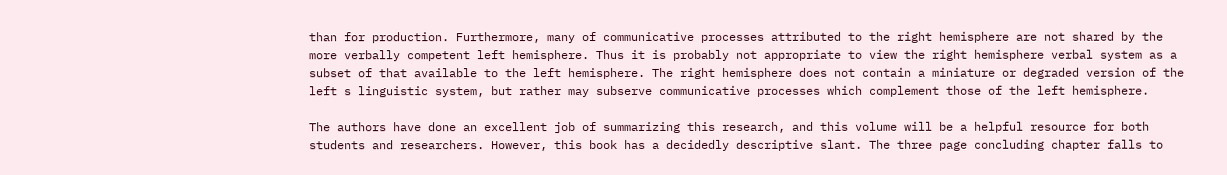than for production. Furthermore, many of communicative processes attributed to the right hemisphere are not shared by the more verbally competent left hemisphere. Thus it is probably not appropriate to view the right hemisphere verbal system as a subset of that available to the left hemisphere. The right hemisphere does not contain a miniature or degraded version of the left s linguistic system, but rather may subserve communicative processes which complement those of the left hemisphere.

The authors have done an excellent job of summarizing this research, and this volume will be a helpful resource for both students and researchers. However, this book has a decidedly descriptive slant. The three page concluding chapter falls to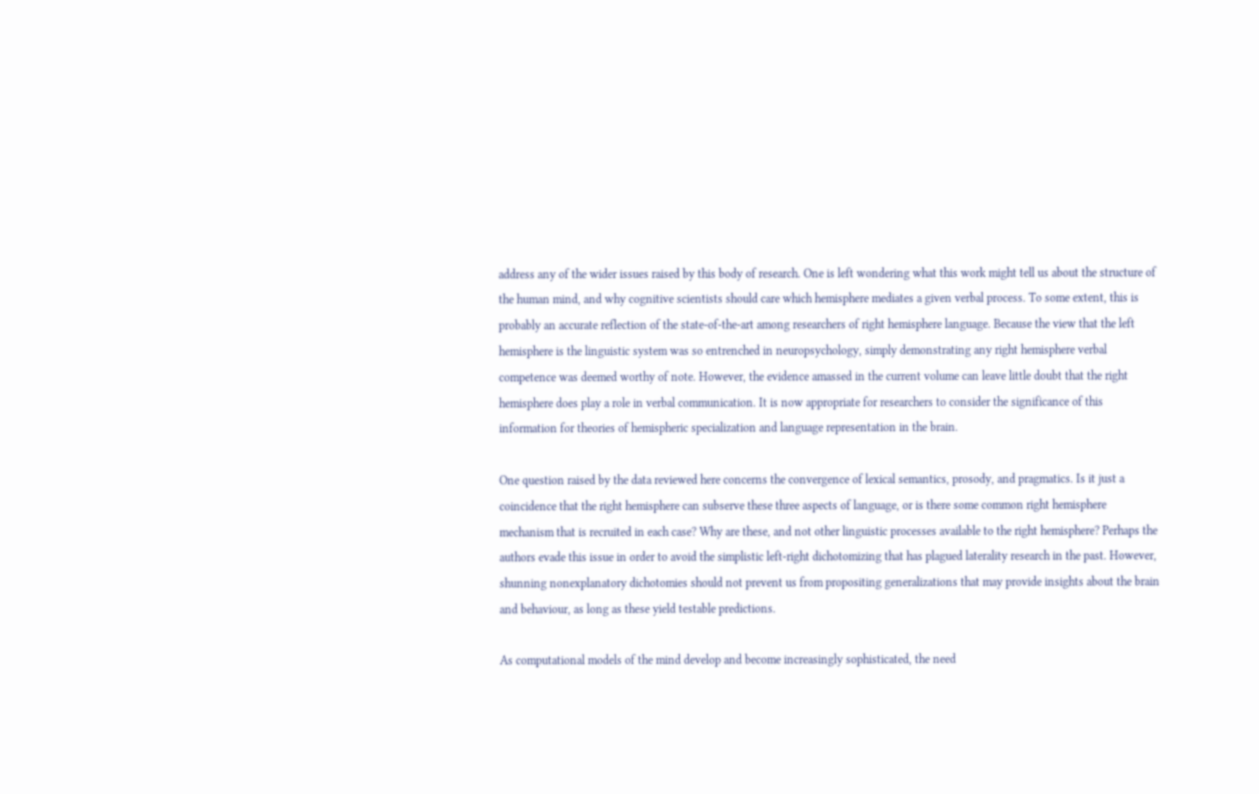address any of the wider issues raised by this body of research. One is left wondering what this work might tell us about the structure of the human mind, and why cognitive scientists should care which hemisphere mediates a given verbal process. To some extent, this is probably an accurate reflection of the state-of-the-art among researchers of right hemisphere language. Because the view that the left hemisphere is the linguistic system was so entrenched in neuropsychology, simply demonstrating any right hemisphere verbal competence was deemed worthy of note. However, the evidence amassed in the current volume can leave little doubt that the right hemisphere does play a role in verbal communication. It is now appropriate for researchers to consider the significance of this information for theories of hemispheric specialization and language representation in the brain.

One question raised by the data reviewed here concerns the convergence of lexical semantics, prosody, and pragmatics. Is it just a coincidence that the right hemisphere can subserve these three aspects of language, or is there some common right hemisphere mechanism that is recruited in each case? Why are these, and not other linguistic processes available to the right hemisphere? Perhaps the authors evade this issue in order to avoid the simplistic left-right dichotomizing that has plagued laterality research in the past. However, shunning nonexplanatory dichotomies should not prevent us from propositing generalizations that may provide insights about the brain and behaviour, as long as these yield testable predictions.

As computational models of the mind develop and become increasingly sophisticated, the need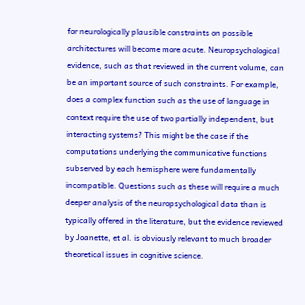for neurologically plausible constraints on possible architectures will become more acute. Neuropsychological evidence, such as that reviewed in the current volume, can be an important source of such constraints. For example, does a complex function such as the use of language in context require the use of two partially independent, but interacting systems? This might be the case if the computations underlying the communicative functions subserved by each hemisphere were fundamentally incompatible. Questions such as these will require a much deeper analysis of the neuropsychological data than is typically offered in the literature, but the evidence reviewed by Joanette, et al. is obviously relevant to much broader theoretical issues in cognitive science.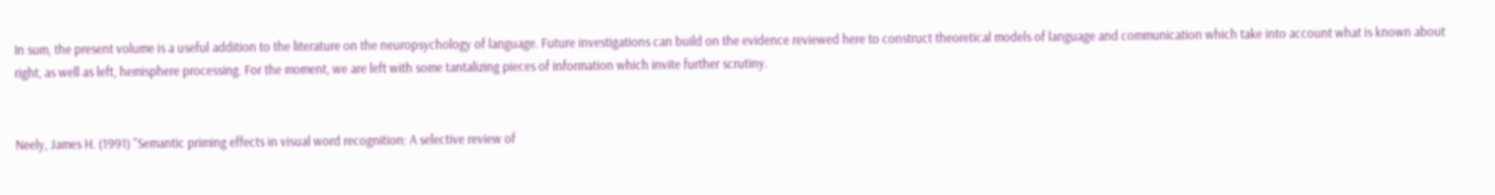In sum, the present volume is a useful addition to the literature on the neuropsychology of language. Future investigations can build on the evidence reviewed here to construct theoretical models of language and communication which take into account what is known about right, as well as left, hemisphere processing. For the moment, we are left with some tantalizing pieces of information which invite further scrutiny.


Neely, James H. (1991) "Semantic priming effects in visual word recognition: A selective review of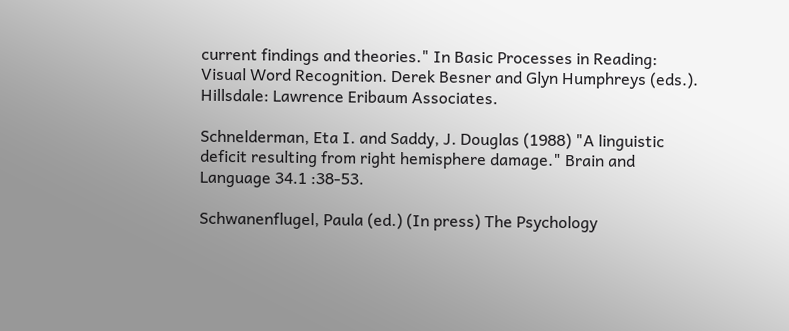current findings and theories." In Basic Processes in Reading: Visual Word Recognition. Derek Besner and Glyn Humphreys (eds.). Hillsdale: Lawrence Eribaum Associates.

Schnelderman, Eta I. and Saddy, J. Douglas (1988) "A linguistic deficit resulting from right hemisphere damage." Brain and Language 34.1 :38-53.

Schwanenflugel, Paula (ed.) (In press) The Psychology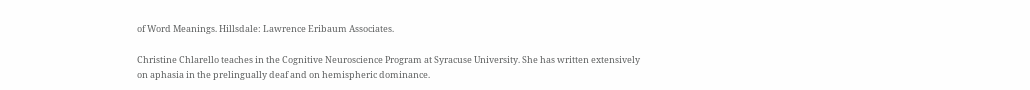of Word Meanings. Hillsdale: Lawrence Eribaum Associates.

Christine Chlarello teaches in the Cognitive Neuroscience Program at Syracuse University. She has written extensively on aphasia in the prelingually deaf and on hemispheric dominance.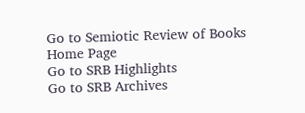Go to Semiotic Review of Books Home Page
Go to SRB Highlights
Go to SRB Archives